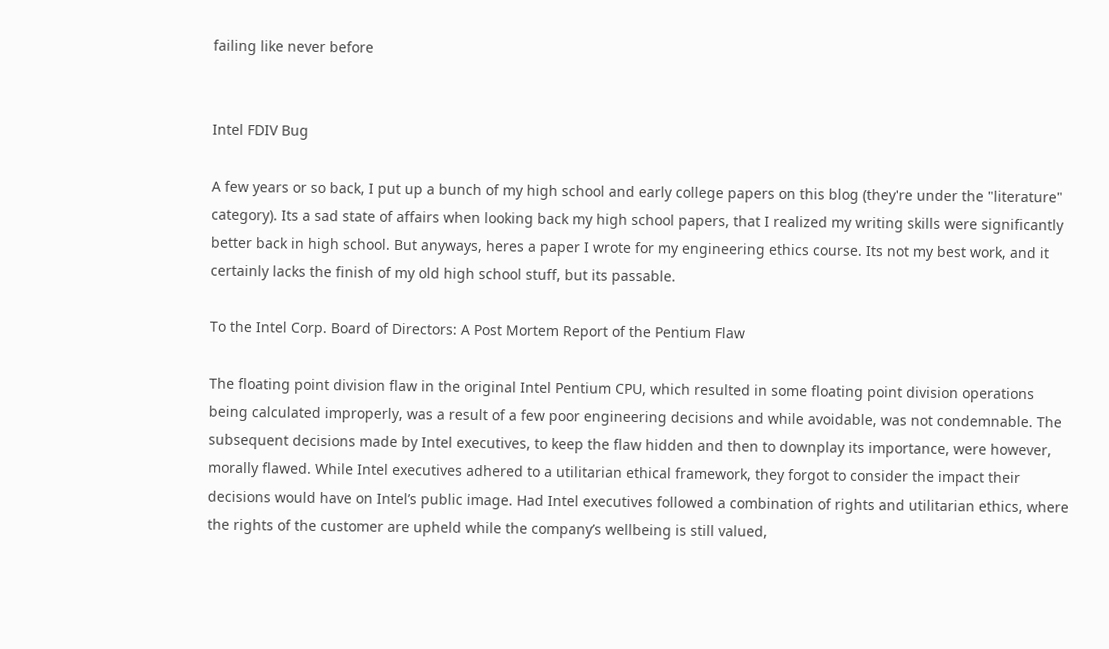failing like never before


Intel FDIV Bug

A few years or so back, I put up a bunch of my high school and early college papers on this blog (they're under the "literature" category). Its a sad state of affairs when looking back my high school papers, that I realized my writing skills were significantly better back in high school. But anyways, heres a paper I wrote for my engineering ethics course. Its not my best work, and it certainly lacks the finish of my old high school stuff, but its passable.

To the Intel Corp. Board of Directors: A Post Mortem Report of the Pentium Flaw

The floating point division flaw in the original Intel Pentium CPU, which resulted in some floating point division operations being calculated improperly, was a result of a few poor engineering decisions and while avoidable, was not condemnable. The subsequent decisions made by Intel executives, to keep the flaw hidden and then to downplay its importance, were however, morally flawed. While Intel executives adhered to a utilitarian ethical framework, they forgot to consider the impact their decisions would have on Intel’s public image. Had Intel executives followed a combination of rights and utilitarian ethics, where the rights of the customer are upheld while the company’s wellbeing is still valued,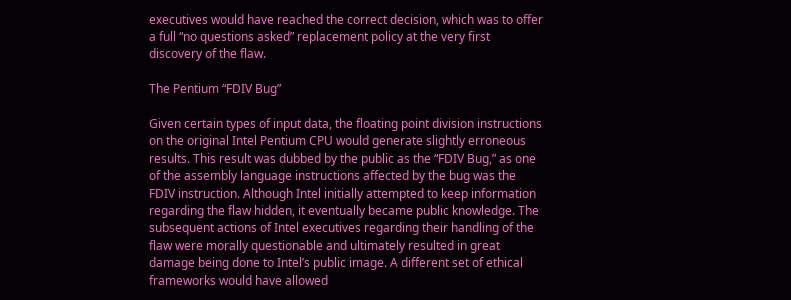executives would have reached the correct decision, which was to offer a full “no questions asked” replacement policy at the very first discovery of the flaw.

The Pentium “FDIV Bug”

Given certain types of input data, the floating point division instructions on the original Intel Pentium CPU would generate slightly erroneous results. This result was dubbed by the public as the “FDIV Bug,” as one of the assembly language instructions affected by the bug was the FDIV instruction. Although Intel initially attempted to keep information regarding the flaw hidden, it eventually became public knowledge. The subsequent actions of Intel executives regarding their handling of the flaw were morally questionable and ultimately resulted in great damage being done to Intel’s public image. A different set of ethical frameworks would have allowed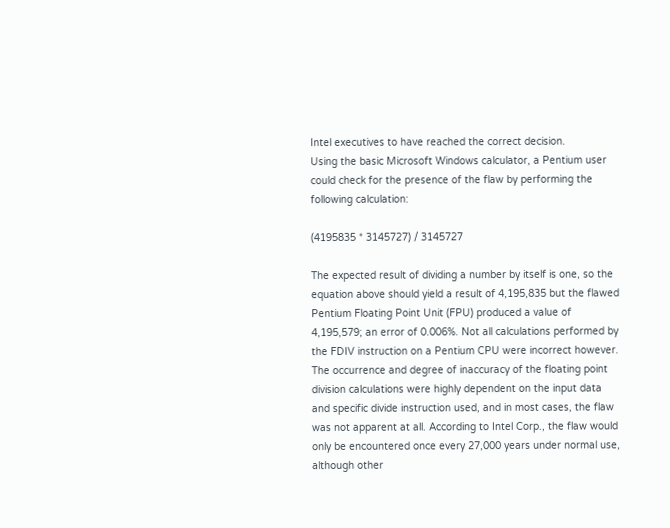Intel executives to have reached the correct decision.
Using the basic Microsoft Windows calculator, a Pentium user could check for the presence of the flaw by performing the following calculation:

(4195835 * 3145727) / 3145727

The expected result of dividing a number by itself is one, so the equation above should yield a result of 4,195,835 but the flawed Pentium Floating Point Unit (FPU) produced a value of 4,195,579; an error of 0.006%. Not all calculations performed by the FDIV instruction on a Pentium CPU were incorrect however. The occurrence and degree of inaccuracy of the floating point division calculations were highly dependent on the input data and specific divide instruction used, and in most cases, the flaw was not apparent at all. According to Intel Corp., the flaw would only be encountered once every 27,000 years under normal use, although other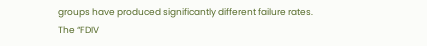groups have produced significantly different failure rates.
The “FDIV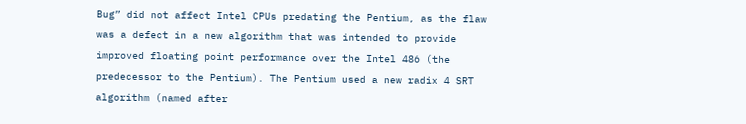Bug” did not affect Intel CPUs predating the Pentium, as the flaw was a defect in a new algorithm that was intended to provide improved floating point performance over the Intel 486 (the predecessor to the Pentium). The Pentium used a new radix 4 SRT algorithm (named after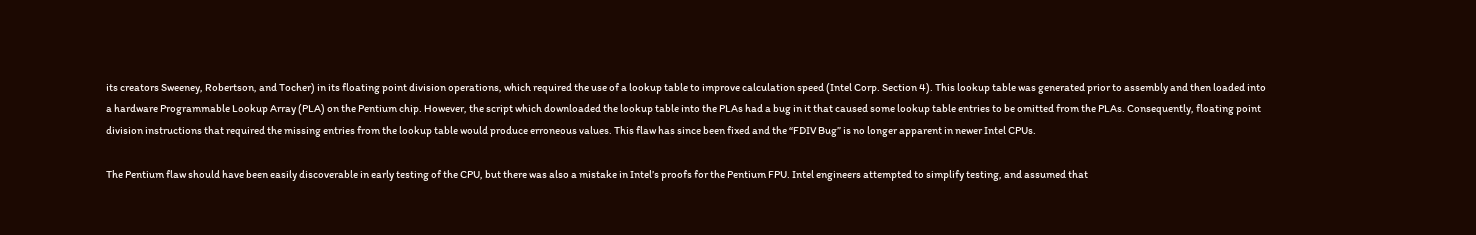its creators Sweeney, Robertson, and Tocher) in its floating point division operations, which required the use of a lookup table to improve calculation speed (Intel Corp. Section 4). This lookup table was generated prior to assembly and then loaded into a hardware Programmable Lookup Array (PLA) on the Pentium chip. However, the script which downloaded the lookup table into the PLAs had a bug in it that caused some lookup table entries to be omitted from the PLAs. Consequently, floating point division instructions that required the missing entries from the lookup table would produce erroneous values. This flaw has since been fixed and the “FDIV Bug” is no longer apparent in newer Intel CPUs.

The Pentium flaw should have been easily discoverable in early testing of the CPU, but there was also a mistake in Intel’s proofs for the Pentium FPU. Intel engineers attempted to simplify testing, and assumed that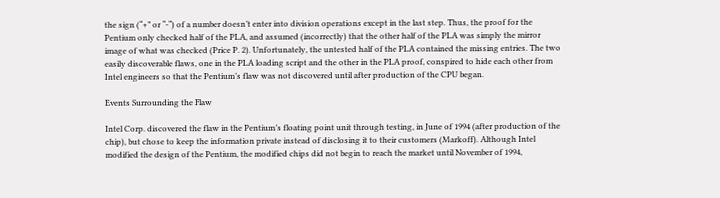the sign (“+” or “-“) of a number doesn’t enter into division operations except in the last step. Thus, the proof for the Pentium only checked half of the PLA, and assumed (incorrectly) that the other half of the PLA was simply the mirror image of what was checked (Price P. 2). Unfortunately, the untested half of the PLA contained the missing entries. The two easily discoverable flaws, one in the PLA loading script and the other in the PLA proof, conspired to hide each other from Intel engineers so that the Pentium’s flaw was not discovered until after production of the CPU began.

Events Surrounding the Flaw

Intel Corp. discovered the flaw in the Pentium’s floating point unit through testing, in June of 1994 (after production of the chip), but chose to keep the information private instead of disclosing it to their customers (Markoff). Although Intel modified the design of the Pentium, the modified chips did not begin to reach the market until November of 1994,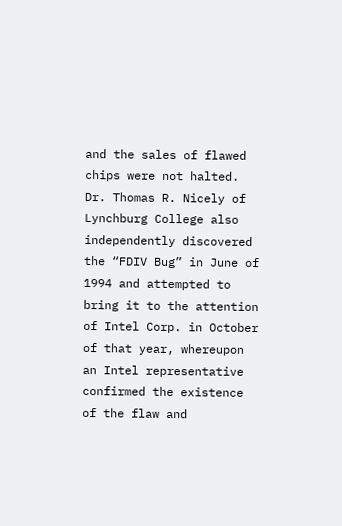and the sales of flawed chips were not halted. Dr. Thomas R. Nicely of Lynchburg College also independently discovered the “FDIV Bug” in June of 1994 and attempted to bring it to the attention of Intel Corp. in October of that year, whereupon an Intel representative confirmed the existence of the flaw and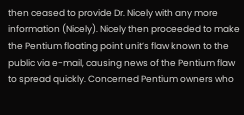then ceased to provide Dr. Nicely with any more information (Nicely). Nicely then proceeded to make the Pentium floating point unit’s flaw known to the public via e-mail, causing news of the Pentium flaw to spread quickly. Concerned Pentium owners who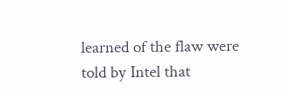learned of the flaw were told by Intel that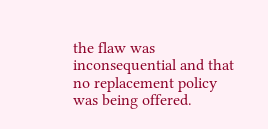the flaw was inconsequential and that no replacement policy was being offered.